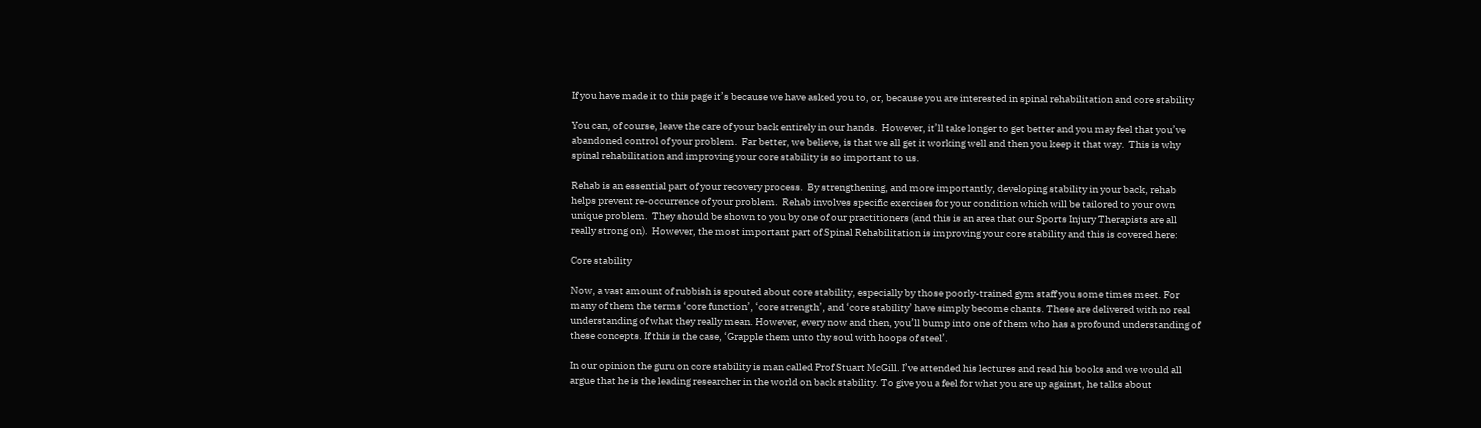If you have made it to this page it’s because we have asked you to, or, because you are interested in spinal rehabilitation and core stability

You can, of course, leave the care of your back entirely in our hands.  However, it’ll take longer to get better and you may feel that you’ve abandoned control of your problem.  Far better, we believe, is that we all get it working well and then you keep it that way.  This is why spinal rehabilitation and improving your core stability is so important to us.

Rehab is an essential part of your recovery process.  By strengthening, and more importantly, developing stability in your back, rehab helps prevent re-occurrence of your problem.  Rehab involves specific exercises for your condition which will be tailored to your own unique problem.  They should be shown to you by one of our practitioners (and this is an area that our Sports Injury Therapists are all really strong on).  However, the most important part of Spinal Rehabilitation is improving your core stability and this is covered here:

Core stability

Now, a vast amount of rubbish is spouted about core stability, especially by those poorly-trained gym staff you some times meet. For many of them the terms ‘core function’, ‘core strength’, and ‘core stability’ have simply become chants. These are delivered with no real understanding of what they really mean. However, every now and then, you’ll bump into one of them who has a profound understanding of these concepts. If this is the case, ‘Grapple them unto thy soul with hoops of steel’.

In our opinion the guru on core stability is man called Prof Stuart McGill. I’ve attended his lectures and read his books and we would all argue that he is the leading researcher in the world on back stability. To give you a feel for what you are up against, he talks about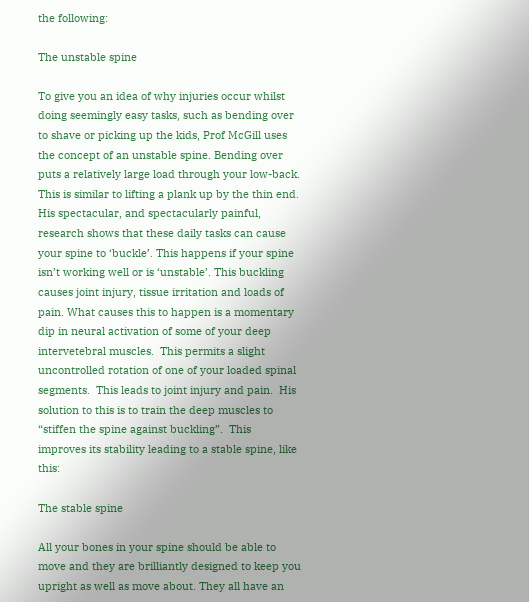the following:

The unstable spine

To give you an idea of why injuries occur whilst doing seemingly easy tasks, such as bending over to shave or picking up the kids, Prof McGill uses the concept of an unstable spine. Bending over puts a relatively large load through your low-back. This is similar to lifting a plank up by the thin end. His spectacular, and spectacularly painful, research shows that these daily tasks can cause your spine to ‘buckle’. This happens if your spine isn’t working well or is ‘unstable’. This buckling causes joint injury, tissue irritation and loads of pain. What causes this to happen is a momentary dip in neural activation of some of your deep intervetebral muscles.  This permits a slight uncontrolled rotation of one of your loaded spinal segments.  This leads to joint injury and pain.  His solution to this is to train the deep muscles to “stiffen the spine against buckling”.  This improves its stability leading to a stable spine, like this:

The stable spine

All your bones in your spine should be able to move and they are brilliantly designed to keep you upright as well as move about. They all have an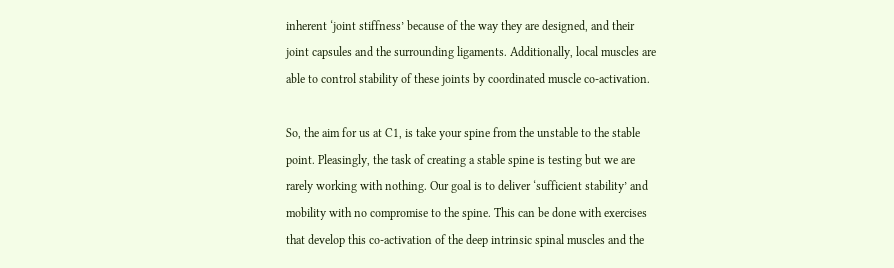inherent ‘joint stiffness’ because of the way they are designed, and their joint capsules and the surrounding ligaments. Additionally, local muscles are able to control stability of these joints by coordinated muscle co-activation.

So, the aim for us at C1, is take your spine from the unstable to the stable point. Pleasingly, the task of creating a stable spine is testing but we are rarely working with nothing. Our goal is to deliver ‘sufficient stability’ and mobility with no compromise to the spine. This can be done with exercises that develop this co-activation of the deep intrinsic spinal muscles and the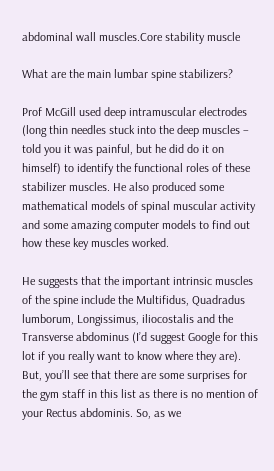abdominal wall muscles.Core stability muscle

What are the main lumbar spine stabilizers?

Prof McGill used deep intramuscular electrodes (long thin needles stuck into the deep muscles – told you it was painful, but he did do it on himself) to identify the functional roles of these stabilizer muscles. He also produced some mathematical models of spinal muscular activity and some amazing computer models to find out how these key muscles worked.

He suggests that the important intrinsic muscles of the spine include the Multifidus, Quadradus lumborum, Longissimus, iliocostalis and the Transverse abdominus (I’d suggest Google for this lot if you really want to know where they are).  But, you’ll see that there are some surprises for the gym staff in this list as there is no mention of your Rectus abdominis. So, as we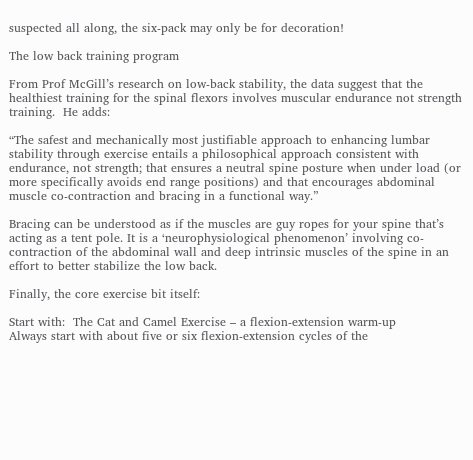suspected all along, the six-pack may only be for decoration!

The low back training program

From Prof McGill’s research on low-back stability, the data suggest that the healthiest training for the spinal flexors involves muscular endurance not strength training.  He adds:

“The safest and mechanically most justifiable approach to enhancing lumbar stability through exercise entails a philosophical approach consistent with endurance, not strength; that ensures a neutral spine posture when under load (or more specifically avoids end range positions) and that encourages abdominal muscle co-contraction and bracing in a functional way.”

Bracing can be understood as if the muscles are guy ropes for your spine that’s acting as a tent pole. It is a ‘neurophysiological phenomenon’ involving co-contraction of the abdominal wall and deep intrinsic muscles of the spine in an effort to better stabilize the low back.

Finally, the core exercise bit itself:

Start with:  The Cat and Camel Exercise – a flexion-extension warm-up
Always start with about five or six flexion-extension cycles of the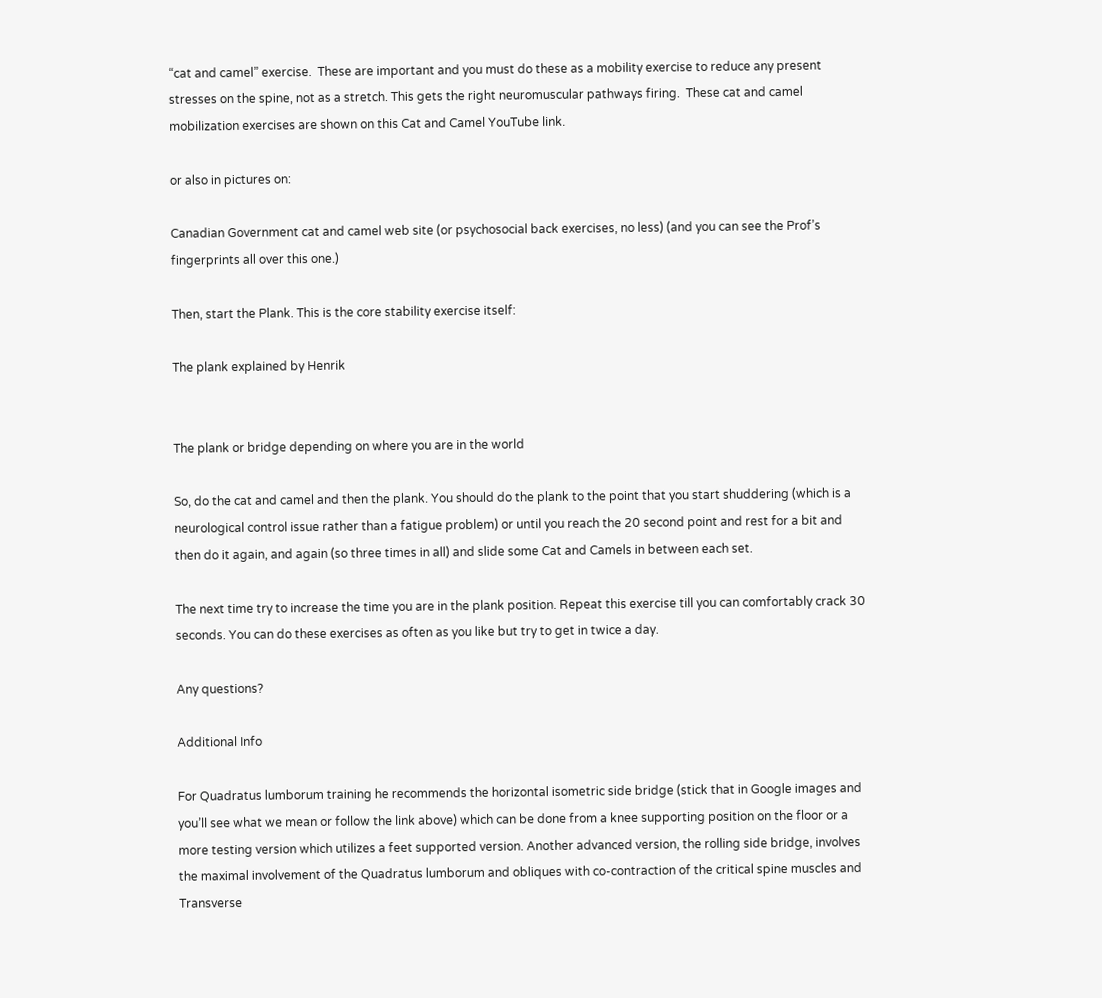“cat and camel” exercise.  These are important and you must do these as a mobility exercise to reduce any present stresses on the spine, not as a stretch. This gets the right neuromuscular pathways firing.  These cat and camel mobilization exercises are shown on this Cat and Camel YouTube link.

or also in pictures on:

Canadian Government cat and camel web site (or psychosocial back exercises, no less) (and you can see the Prof’s fingerprints all over this one.)

Then, start the Plank. This is the core stability exercise itself:

The plank explained by Henrik


The plank or bridge depending on where you are in the world

So, do the cat and camel and then the plank. You should do the plank to the point that you start shuddering (which is a neurological control issue rather than a fatigue problem) or until you reach the 20 second point and rest for a bit and then do it again, and again (so three times in all) and slide some Cat and Camels in between each set.

The next time try to increase the time you are in the plank position. Repeat this exercise till you can comfortably crack 30 seconds. You can do these exercises as often as you like but try to get in twice a day.

Any questions?

Additional Info

For Quadratus lumborum training he recommends the horizontal isometric side bridge (stick that in Google images and you’ll see what we mean or follow the link above) which can be done from a knee supporting position on the floor or a more testing version which utilizes a feet supported version. Another advanced version, the rolling side bridge, involves the maximal involvement of the Quadratus lumborum and obliques with co-contraction of the critical spine muscles and Transverse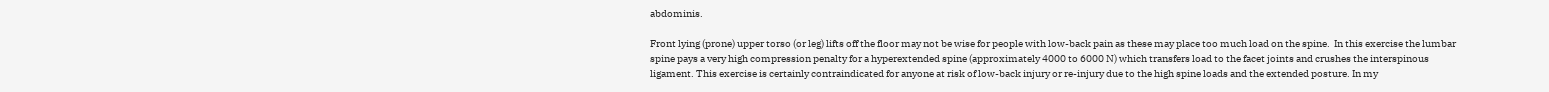abdominis.

Front lying (prone) upper torso (or leg) lifts off the floor may not be wise for people with low-back pain as these may place too much load on the spine.  In this exercise the lumbar spine pays a very high compression penalty for a hyperextended spine (approximately 4000 to 6000 N) which transfers load to the facet joints and crushes the interspinous ligament. This exercise is certainly contraindicated for anyone at risk of low-back injury or re-injury due to the high spine loads and the extended posture. In my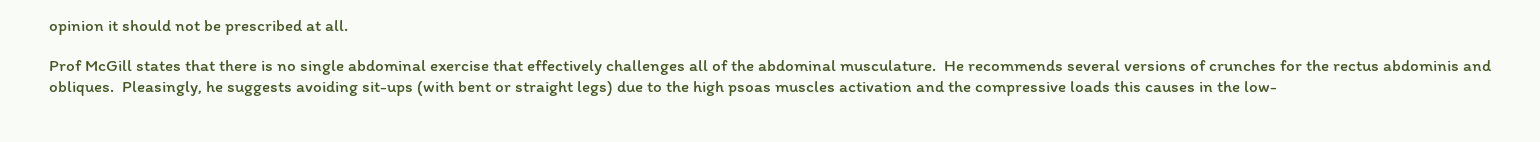opinion it should not be prescribed at all.

Prof McGill states that there is no single abdominal exercise that effectively challenges all of the abdominal musculature.  He recommends several versions of crunches for the rectus abdominis and obliques.  Pleasingly, he suggests avoiding sit-ups (with bent or straight legs) due to the high psoas muscles activation and the compressive loads this causes in the low-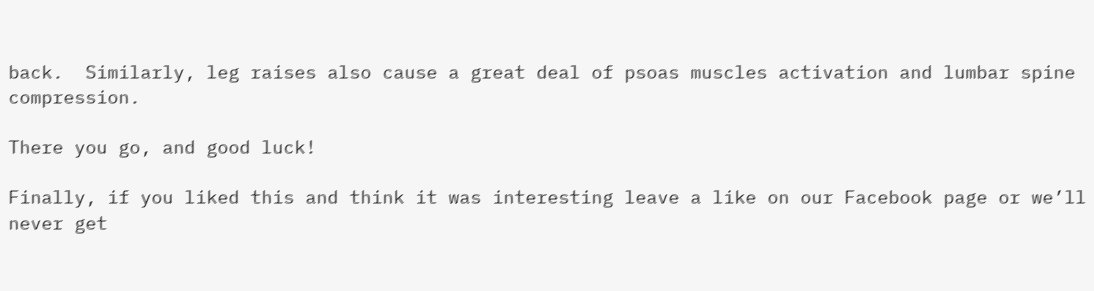back.  Similarly, leg raises also cause a great deal of psoas muscles activation and lumbar spine compression.

There you go, and good luck!

Finally, if you liked this and think it was interesting leave a like on our Facebook page or we’ll never get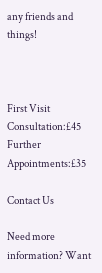any friends and things!



First Visit Consultation:£45
Further Appointments:£35

Contact Us

Need more information? Want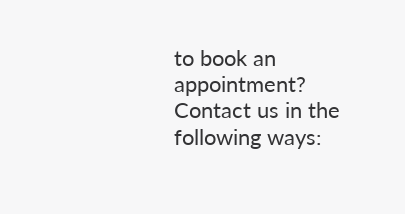to book an appointment? Contact us in the following ways: